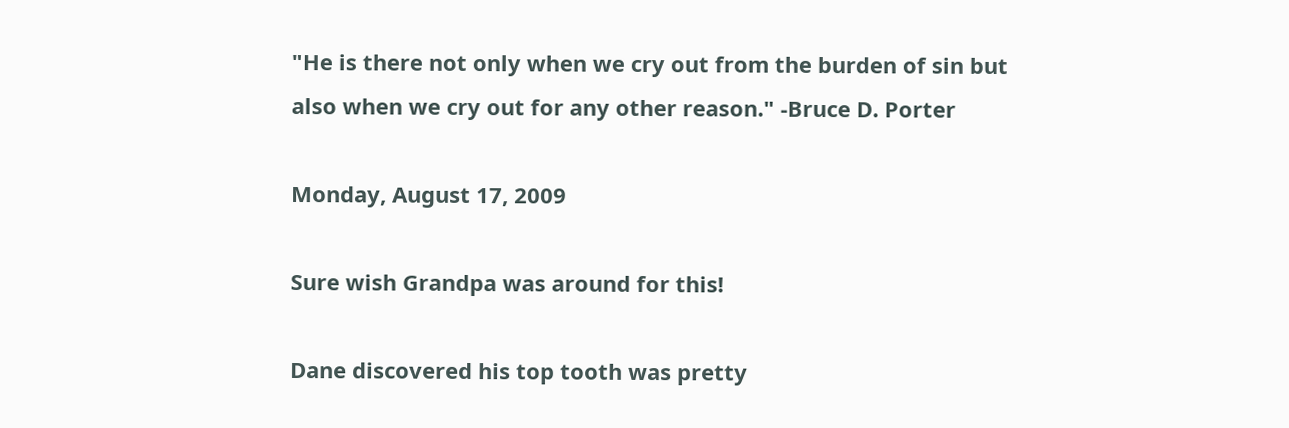"He is there not only when we cry out from the burden of sin but also when we cry out for any other reason." -Bruce D. Porter

Monday, August 17, 2009

Sure wish Grandpa was around for this!

Dane discovered his top tooth was pretty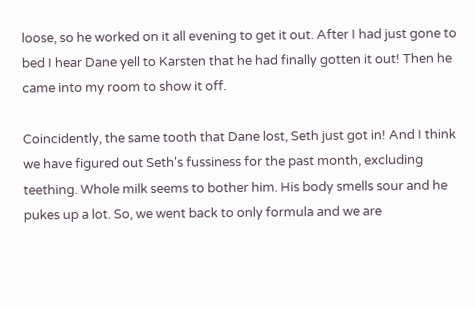loose, so he worked on it all evening to get it out. After I had just gone to bed I hear Dane yell to Karsten that he had finally gotten it out! Then he came into my room to show it off.

Coincidently, the same tooth that Dane lost, Seth just got in! And I think we have figured out Seth's fussiness for the past month, excluding teething. Whole milk seems to bother him. His body smells sour and he pukes up a lot. So, we went back to only formula and we are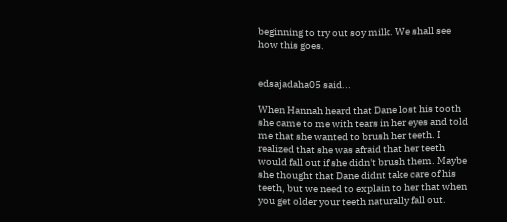beginning to try out soy milk. We shall see how this goes.


edsajadaha05 said...

When Hannah heard that Dane lost his tooth she came to me with tears in her eyes and told me that she wanted to brush her teeth. I realized that she was afraid that her teeth would fall out if she didn't brush them. Maybe she thought that Dane didnt take care of his teeth, but we need to explain to her that when you get older your teeth naturally fall out.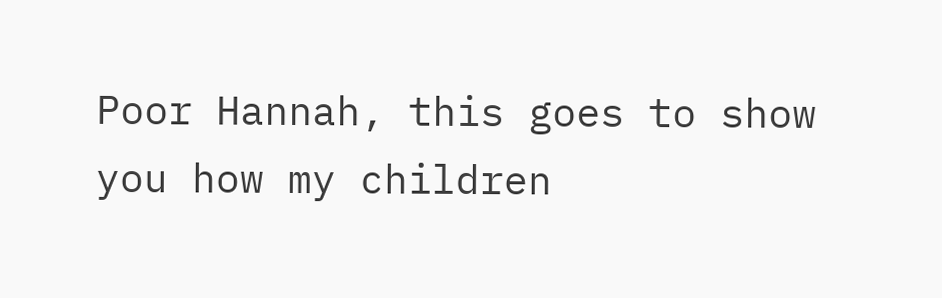Poor Hannah, this goes to show you how my children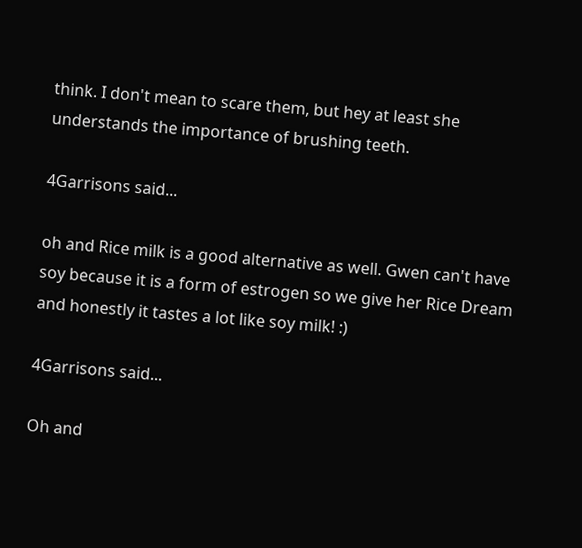think. I don't mean to scare them, but hey at least she understands the importance of brushing teeth.

4Garrisons said...

oh and Rice milk is a good alternative as well. Gwen can't have soy because it is a form of estrogen so we give her Rice Dream and honestly it tastes a lot like soy milk! :)

4Garrisons said...

Oh and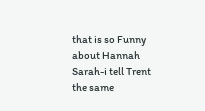that is so Funny about Hannah Sarah-i tell Trent the same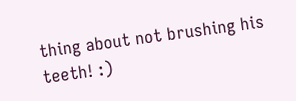thing about not brushing his teeth! :)